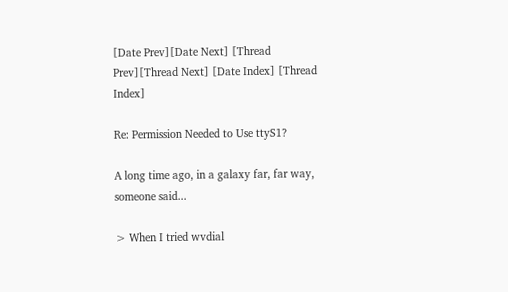[Date Prev][Date Next] [Thread Prev][Thread Next] [Date Index] [Thread Index]

Re: Permission Needed to Use ttyS1?

A long time ago, in a galaxy far, far way, someone said...

> When I tried wvdial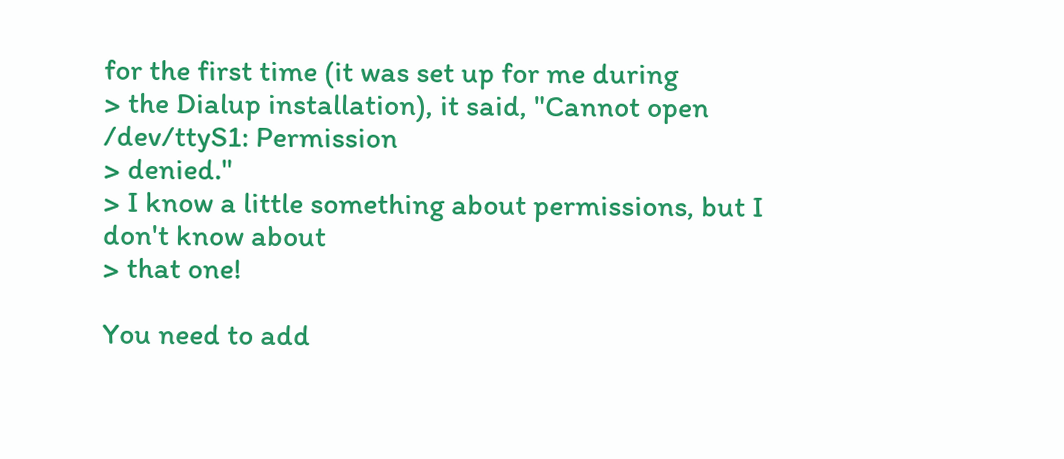for the first time (it was set up for me during
> the Dialup installation), it said, "Cannot open /dev/ttyS1: Permission
> denied."
> I know a little something about permissions, but I don't know about
> that one!

You need to add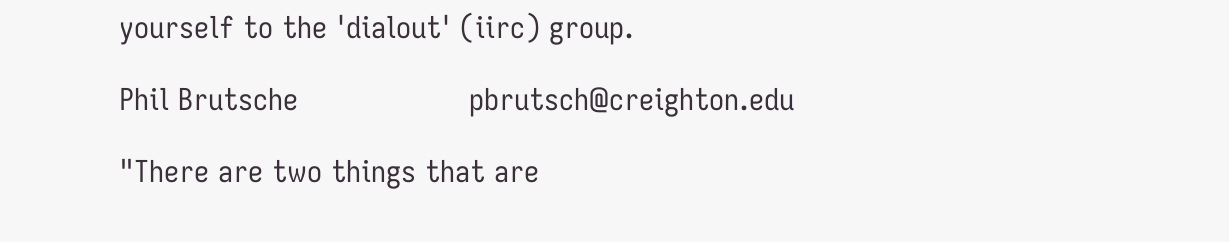yourself to the 'dialout' (iirc) group.

Phil Brutsche                   pbrutsch@creighton.edu

"There are two things that are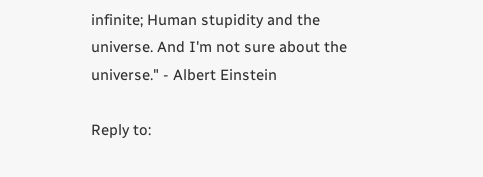infinite; Human stupidity and the
universe. And I'm not sure about the universe." - Albert Einstein

Reply to: